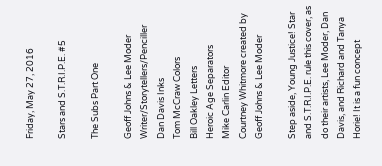Friday, May 27, 2016

Stars and S.T.R.I.P.E. #5

The Subs Part One

Geoff Johns & Lee Moder Writer/Storytellers/Penciller
Dan Davis Inks
Tom McCraw Colors
Bill Oakley Letters
Heroic Age Separators
Mike Carlin Editor
Courtney Whitmore created by Geoff Johns & Lee Moder

Step aside, Young Justice! Star and S.T.R.I.P.E. rule this cover, as do their artists, Lee Moder, Dan Davis, and Richard and Tanya Horie! It is a fun concept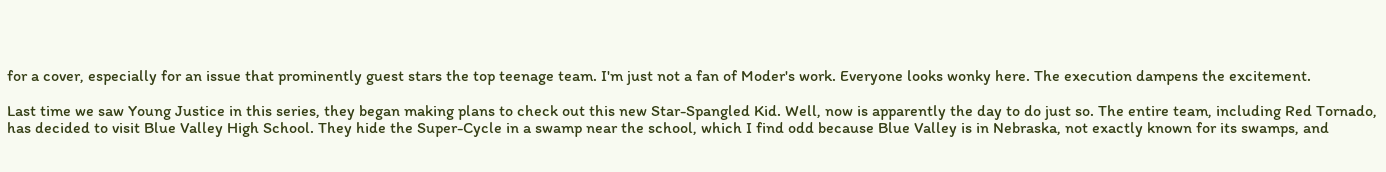for a cover, especially for an issue that prominently guest stars the top teenage team. I'm just not a fan of Moder's work. Everyone looks wonky here. The execution dampens the excitement.

Last time we saw Young Justice in this series, they began making plans to check out this new Star-Spangled Kid. Well, now is apparently the day to do just so. The entire team, including Red Tornado, has decided to visit Blue Valley High School. They hide the Super-Cycle in a swamp near the school, which I find odd because Blue Valley is in Nebraska, not exactly known for its swamps, and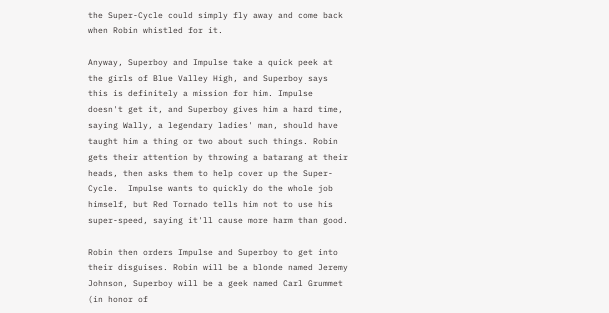the Super-Cycle could simply fly away and come back when Robin whistled for it.

Anyway, Superboy and Impulse take a quick peek at the girls of Blue Valley High, and Superboy says this is definitely a mission for him. Impulse doesn't get it, and Superboy gives him a hard time, saying Wally, a legendary ladies' man, should have taught him a thing or two about such things. Robin gets their attention by throwing a batarang at their heads, then asks them to help cover up the Super-Cycle.  Impulse wants to quickly do the whole job himself, but Red Tornado tells him not to use his super-speed, saying it'll cause more harm than good.

Robin then orders Impulse and Superboy to get into their disguises. Robin will be a blonde named Jeremy Johnson, Superboy will be a geek named Carl Grummet (in honor of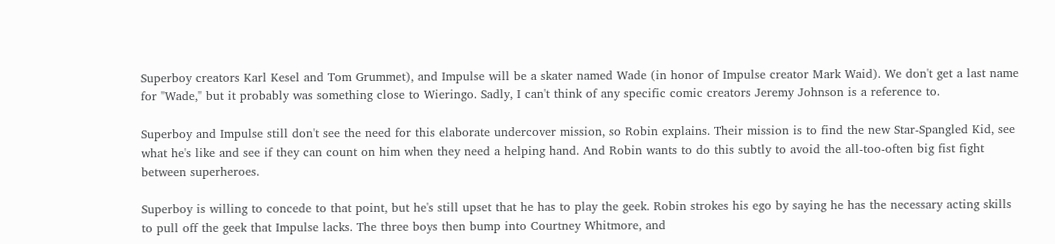Superboy creators Karl Kesel and Tom Grummet), and Impulse will be a skater named Wade (in honor of Impulse creator Mark Waid). We don't get a last name for "Wade," but it probably was something close to Wieringo. Sadly, I can't think of any specific comic creators Jeremy Johnson is a reference to.

Superboy and Impulse still don't see the need for this elaborate undercover mission, so Robin explains. Their mission is to find the new Star-Spangled Kid, see what he's like and see if they can count on him when they need a helping hand. And Robin wants to do this subtly to avoid the all-too-often big fist fight between superheroes.

Superboy is willing to concede to that point, but he's still upset that he has to play the geek. Robin strokes his ego by saying he has the necessary acting skills to pull off the geek that Impulse lacks. The three boys then bump into Courtney Whitmore, and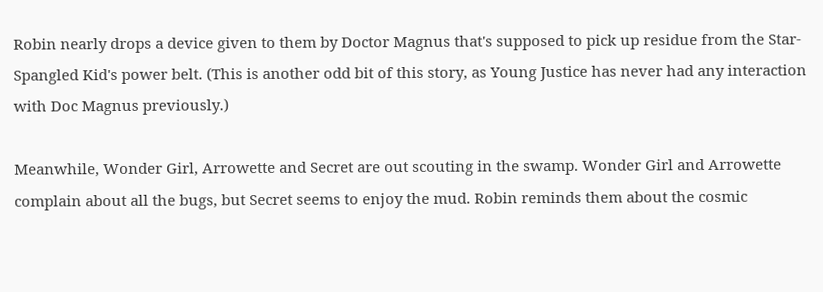Robin nearly drops a device given to them by Doctor Magnus that's supposed to pick up residue from the Star-Spangled Kid's power belt. (This is another odd bit of this story, as Young Justice has never had any interaction with Doc Magnus previously.)

Meanwhile, Wonder Girl, Arrowette and Secret are out scouting in the swamp. Wonder Girl and Arrowette complain about all the bugs, but Secret seems to enjoy the mud. Robin reminds them about the cosmic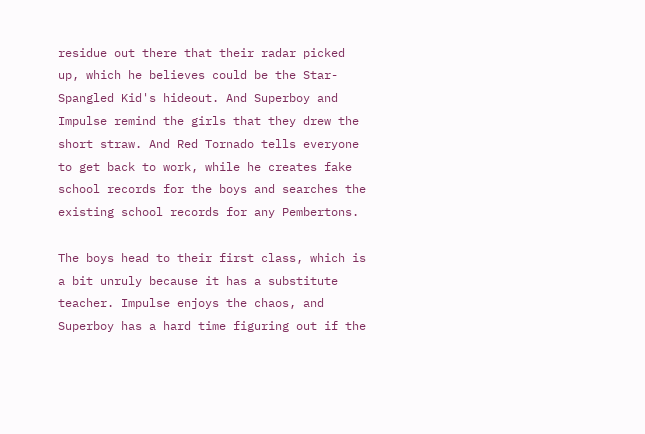residue out there that their radar picked up, which he believes could be the Star-Spangled Kid's hideout. And Superboy and Impulse remind the girls that they drew the short straw. And Red Tornado tells everyone to get back to work, while he creates fake school records for the boys and searches the existing school records for any Pembertons.

The boys head to their first class, which is a bit unruly because it has a substitute teacher. Impulse enjoys the chaos, and Superboy has a hard time figuring out if the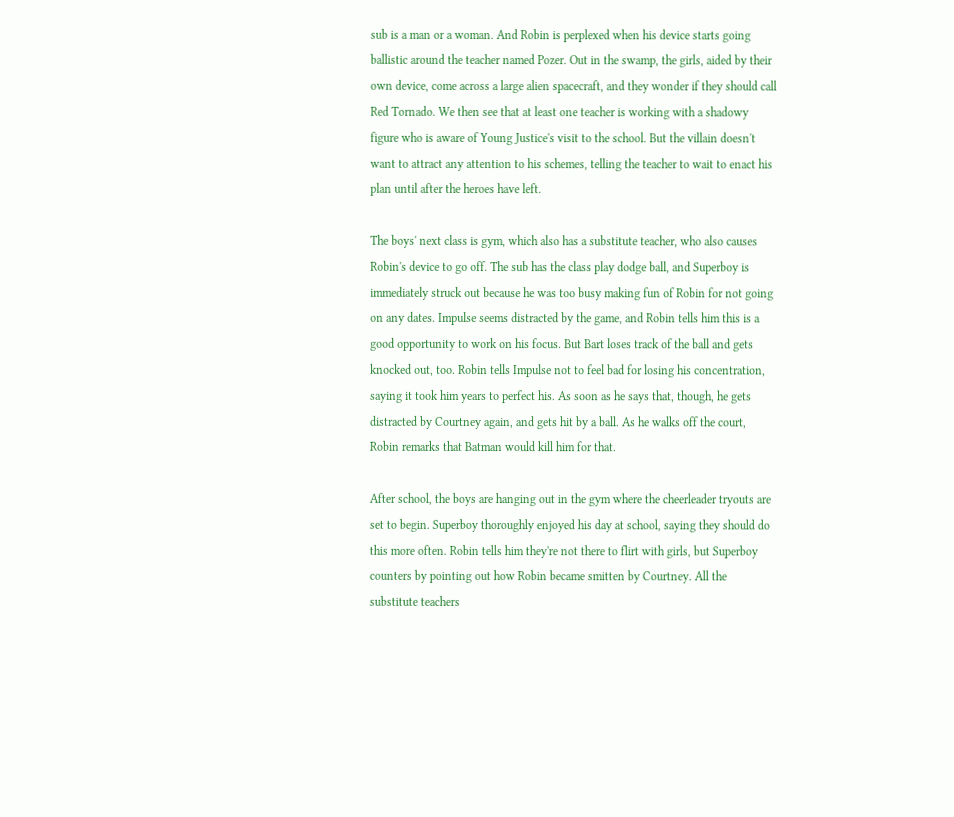sub is a man or a woman. And Robin is perplexed when his device starts going ballistic around the teacher named Pozer. Out in the swamp, the girls, aided by their own device, come across a large alien spacecraft, and they wonder if they should call Red Tornado. We then see that at least one teacher is working with a shadowy figure who is aware of Young Justice's visit to the school. But the villain doesn't want to attract any attention to his schemes, telling the teacher to wait to enact his plan until after the heroes have left.

The boys' next class is gym, which also has a substitute teacher, who also causes Robin's device to go off. The sub has the class play dodge ball, and Superboy is immediately struck out because he was too busy making fun of Robin for not going on any dates. Impulse seems distracted by the game, and Robin tells him this is a good opportunity to work on his focus. But Bart loses track of the ball and gets knocked out, too. Robin tells Impulse not to feel bad for losing his concentration, saying it took him years to perfect his. As soon as he says that, though, he gets distracted by Courtney again, and gets hit by a ball. As he walks off the court, Robin remarks that Batman would kill him for that.

After school, the boys are hanging out in the gym where the cheerleader tryouts are set to begin. Superboy thoroughly enjoyed his day at school, saying they should do this more often. Robin tells him they're not there to flirt with girls, but Superboy counters by pointing out how Robin became smitten by Courtney. All the substitute teachers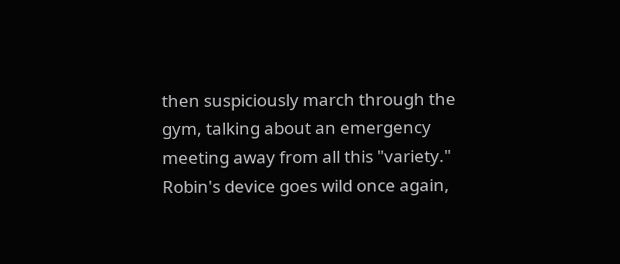then suspiciously march through the gym, talking about an emergency meeting away from all this "variety." Robin's device goes wild once again,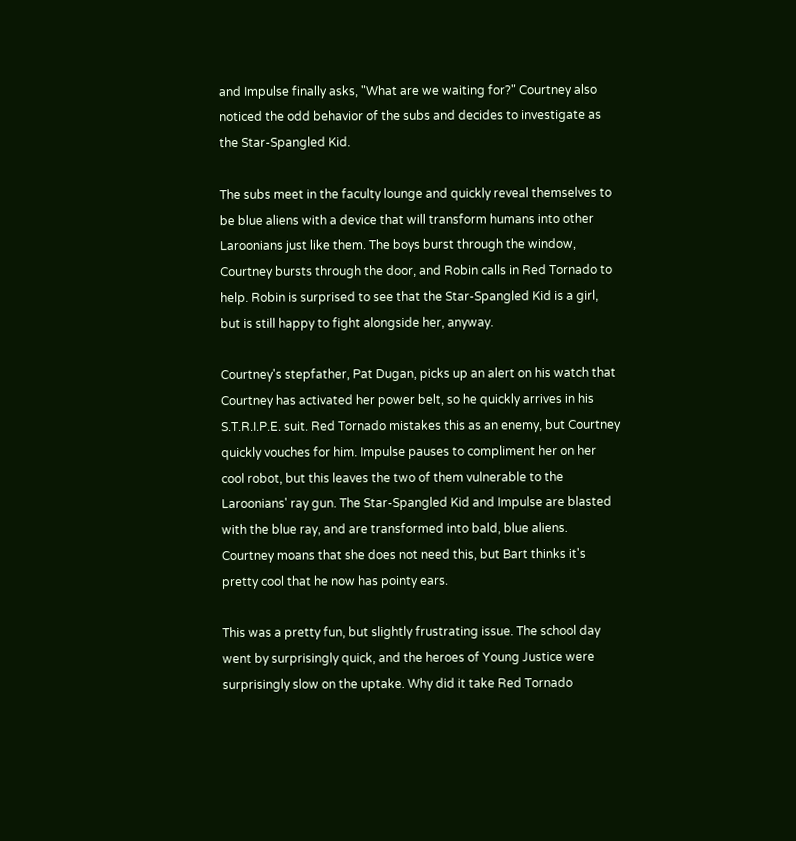and Impulse finally asks, "What are we waiting for?" Courtney also noticed the odd behavior of the subs and decides to investigate as the Star-Spangled Kid.

The subs meet in the faculty lounge and quickly reveal themselves to be blue aliens with a device that will transform humans into other Laroonians just like them. The boys burst through the window, Courtney bursts through the door, and Robin calls in Red Tornado to help. Robin is surprised to see that the Star-Spangled Kid is a girl, but is still happy to fight alongside her, anyway.

Courtney's stepfather, Pat Dugan, picks up an alert on his watch that Courtney has activated her power belt, so he quickly arrives in his S.T.R.I.P.E. suit. Red Tornado mistakes this as an enemy, but Courtney quickly vouches for him. Impulse pauses to compliment her on her cool robot, but this leaves the two of them vulnerable to the Laroonians' ray gun. The Star-Spangled Kid and Impulse are blasted with the blue ray, and are transformed into bald, blue aliens. Courtney moans that she does not need this, but Bart thinks it's pretty cool that he now has pointy ears.

This was a pretty fun, but slightly frustrating issue. The school day went by surprisingly quick, and the heroes of Young Justice were surprisingly slow on the uptake. Why did it take Red Tornado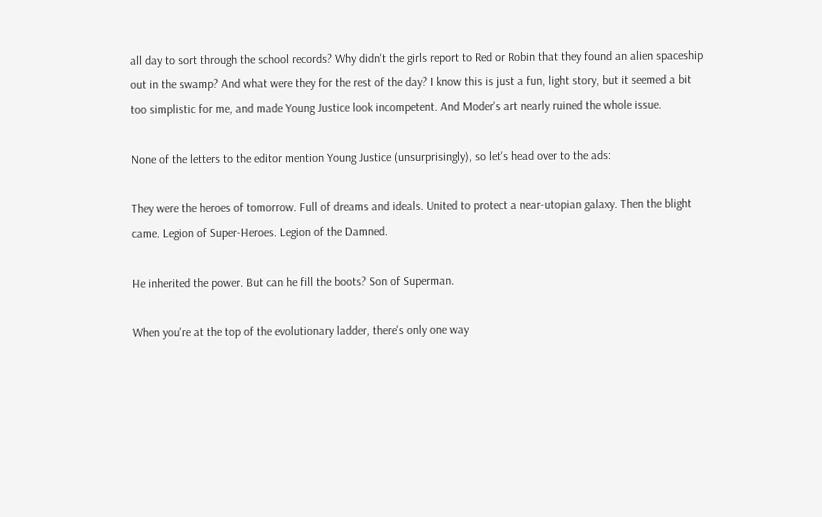all day to sort through the school records? Why didn't the girls report to Red or Robin that they found an alien spaceship out in the swamp? And what were they for the rest of the day? I know this is just a fun, light story, but it seemed a bit too simplistic for me, and made Young Justice look incompetent. And Moder's art nearly ruined the whole issue.

None of the letters to the editor mention Young Justice (unsurprisingly), so let's head over to the ads:

They were the heroes of tomorrow. Full of dreams and ideals. United to protect a near-utopian galaxy. Then the blight came. Legion of Super-Heroes. Legion of the Damned.

He inherited the power. But can he fill the boots? Son of Superman.

When you're at the top of the evolutionary ladder, there's only one way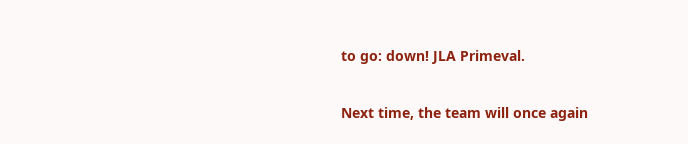to go: down! JLA Primeval.

Next time, the team will once again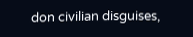don civilian disguises,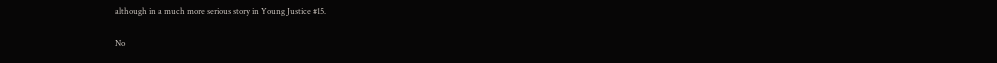although in a much more serious story in Young Justice #15.

No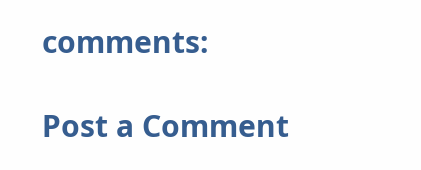comments:

Post a Comment